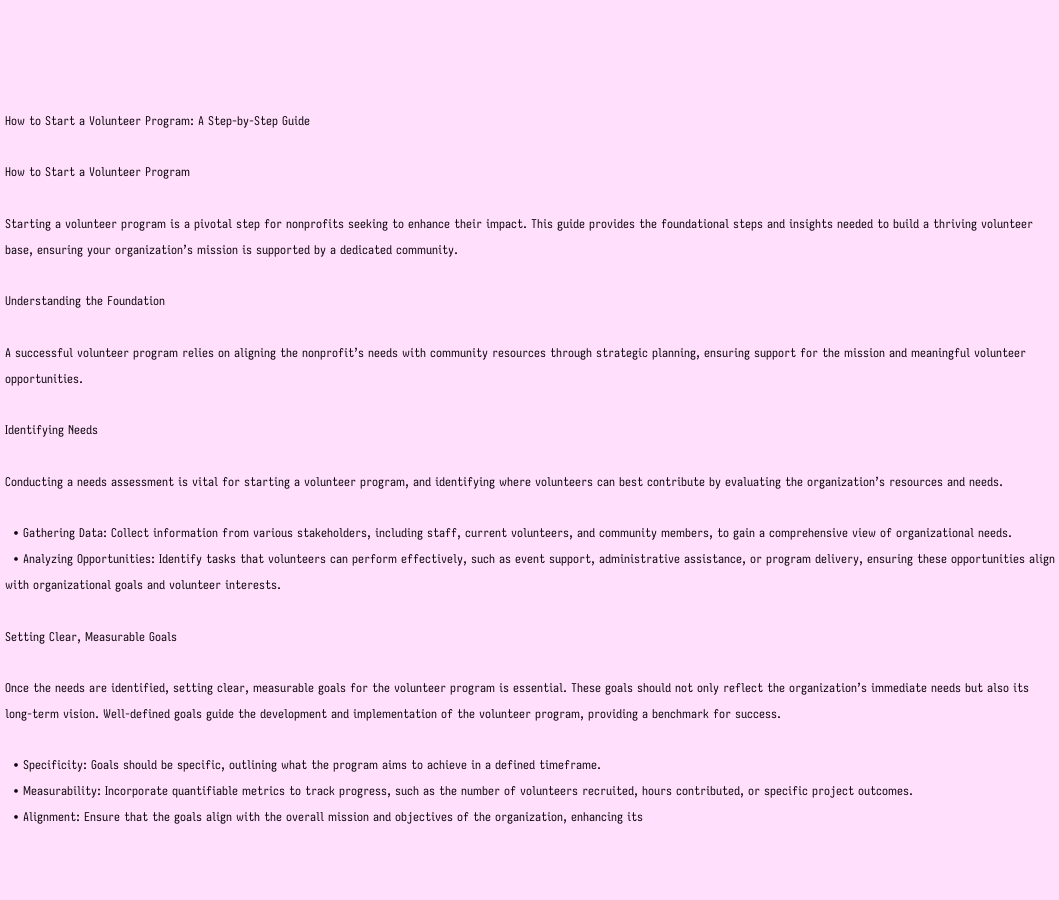How to Start a Volunteer Program: A Step-by-Step Guide

How to Start a Volunteer Program

Starting a volunteer program is a pivotal step for nonprofits seeking to enhance their impact. This guide provides the foundational steps and insights needed to build a thriving volunteer base, ensuring your organization’s mission is supported by a dedicated community.

Understanding the Foundation

A successful volunteer program relies on aligning the nonprofit’s needs with community resources through strategic planning, ensuring support for the mission and meaningful volunteer opportunities.

Identifying Needs

Conducting a needs assessment is vital for starting a volunteer program, and identifying where volunteers can best contribute by evaluating the organization’s resources and needs.

  • Gathering Data: Collect information from various stakeholders, including staff, current volunteers, and community members, to gain a comprehensive view of organizational needs.
  • Analyzing Opportunities: Identify tasks that volunteers can perform effectively, such as event support, administrative assistance, or program delivery, ensuring these opportunities align with organizational goals and volunteer interests.

Setting Clear, Measurable Goals

Once the needs are identified, setting clear, measurable goals for the volunteer program is essential. These goals should not only reflect the organization’s immediate needs but also its long-term vision. Well-defined goals guide the development and implementation of the volunteer program, providing a benchmark for success.

  • Specificity: Goals should be specific, outlining what the program aims to achieve in a defined timeframe.
  • Measurability: Incorporate quantifiable metrics to track progress, such as the number of volunteers recruited, hours contributed, or specific project outcomes.
  • Alignment: Ensure that the goals align with the overall mission and objectives of the organization, enhancing its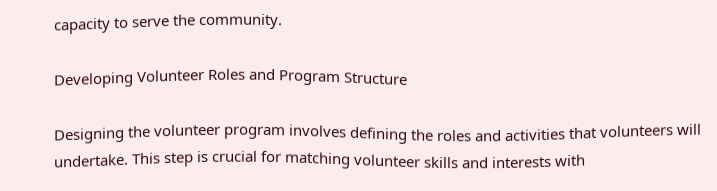capacity to serve the community.

Developing Volunteer Roles and Program Structure

Designing the volunteer program involves defining the roles and activities that volunteers will undertake. This step is crucial for matching volunteer skills and interests with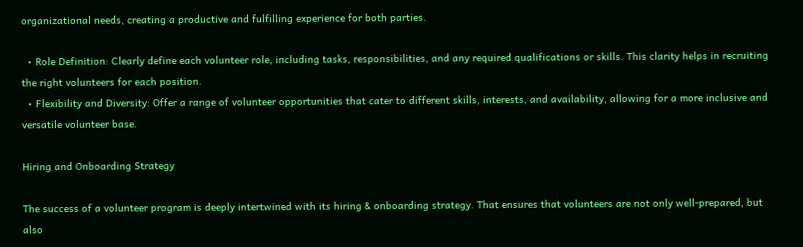organizational needs, creating a productive and fulfilling experience for both parties.

  • Role Definition: Clearly define each volunteer role, including tasks, responsibilities, and any required qualifications or skills. This clarity helps in recruiting the right volunteers for each position.
  • Flexibility and Diversity: Offer a range of volunteer opportunities that cater to different skills, interests, and availability, allowing for a more inclusive and versatile volunteer base.

Hiring and Onboarding Strategy

The success of a volunteer program is deeply intertwined with its hiring & onboarding strategy. That ensures that volunteers are not only well-prepared, but also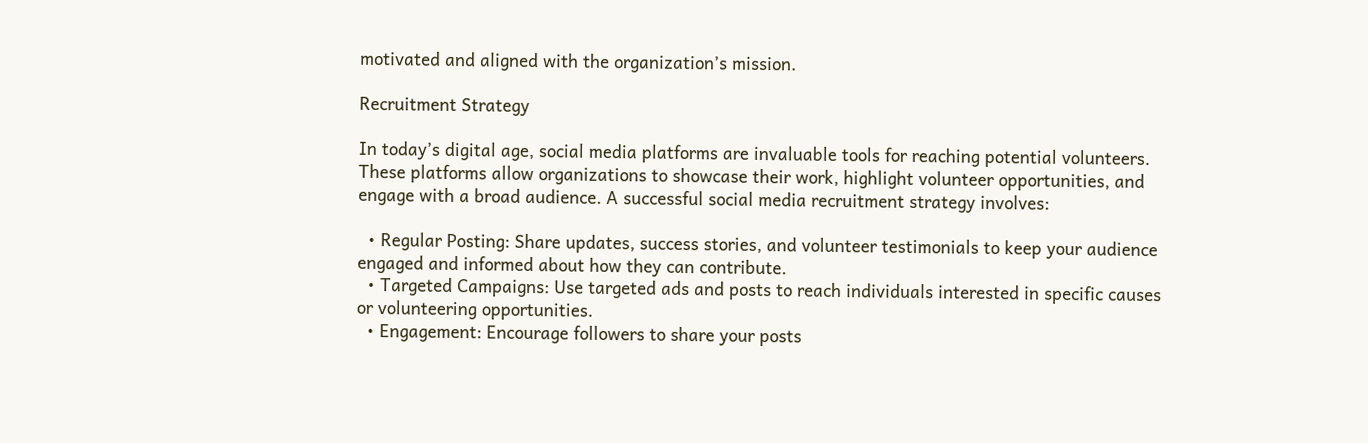motivated and aligned with the organization’s mission.

Recruitment Strategy

In today’s digital age, social media platforms are invaluable tools for reaching potential volunteers. These platforms allow organizations to showcase their work, highlight volunteer opportunities, and engage with a broad audience. A successful social media recruitment strategy involves:

  • Regular Posting: Share updates, success stories, and volunteer testimonials to keep your audience engaged and informed about how they can contribute.
  • Targeted Campaigns: Use targeted ads and posts to reach individuals interested in specific causes or volunteering opportunities.
  • Engagement: Encourage followers to share your posts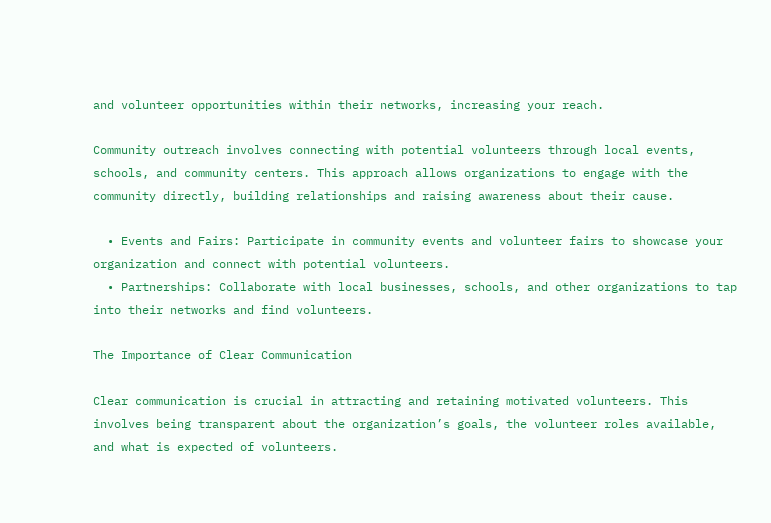and volunteer opportunities within their networks, increasing your reach.

Community outreach involves connecting with potential volunteers through local events, schools, and community centers. This approach allows organizations to engage with the community directly, building relationships and raising awareness about their cause.

  • Events and Fairs: Participate in community events and volunteer fairs to showcase your organization and connect with potential volunteers.
  • Partnerships: Collaborate with local businesses, schools, and other organizations to tap into their networks and find volunteers.

The Importance of Clear Communication

Clear communication is crucial in attracting and retaining motivated volunteers. This involves being transparent about the organization’s goals, the volunteer roles available, and what is expected of volunteers.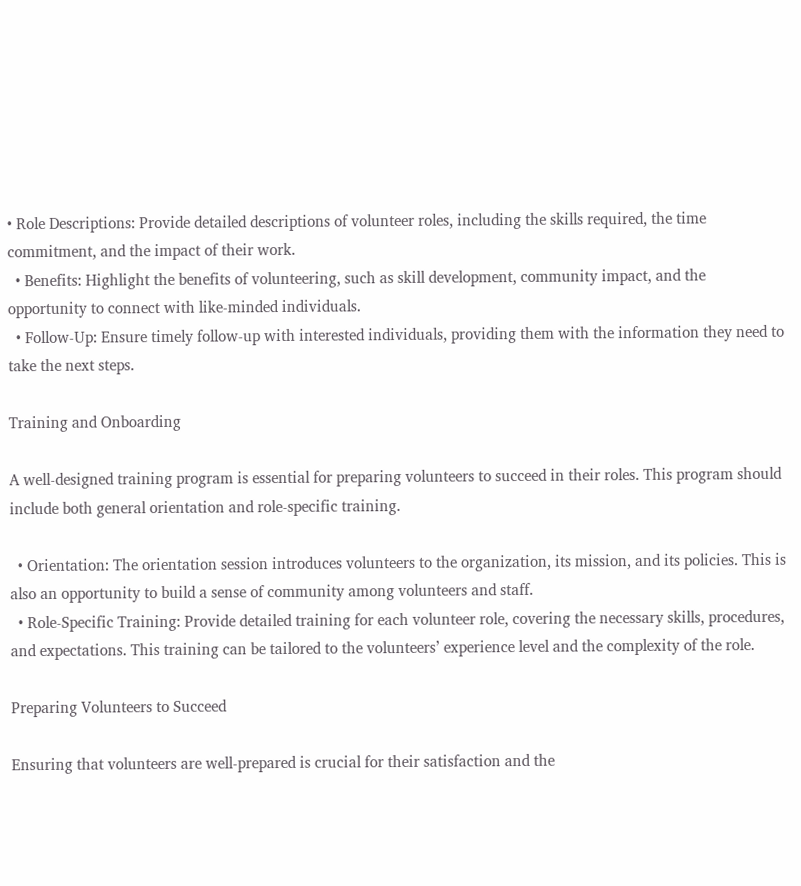• Role Descriptions: Provide detailed descriptions of volunteer roles, including the skills required, the time commitment, and the impact of their work.
  • Benefits: Highlight the benefits of volunteering, such as skill development, community impact, and the opportunity to connect with like-minded individuals.
  • Follow-Up: Ensure timely follow-up with interested individuals, providing them with the information they need to take the next steps.

Training and Onboarding

A well-designed training program is essential for preparing volunteers to succeed in their roles. This program should include both general orientation and role-specific training.

  • Orientation: The orientation session introduces volunteers to the organization, its mission, and its policies. This is also an opportunity to build a sense of community among volunteers and staff.
  • Role-Specific Training: Provide detailed training for each volunteer role, covering the necessary skills, procedures, and expectations. This training can be tailored to the volunteers’ experience level and the complexity of the role.

Preparing Volunteers to Succeed

Ensuring that volunteers are well-prepared is crucial for their satisfaction and the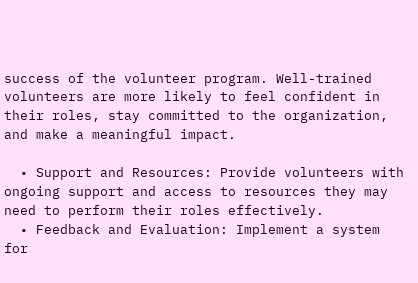success of the volunteer program. Well-trained volunteers are more likely to feel confident in their roles, stay committed to the organization, and make a meaningful impact.

  • Support and Resources: Provide volunteers with ongoing support and access to resources they may need to perform their roles effectively.
  • Feedback and Evaluation: Implement a system for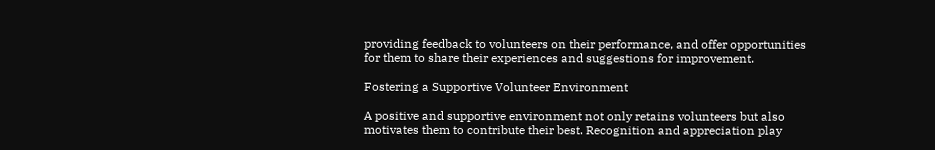providing feedback to volunteers on their performance, and offer opportunities for them to share their experiences and suggestions for improvement.

Fostering a Supportive Volunteer Environment

A positive and supportive environment not only retains volunteers but also motivates them to contribute their best. Recognition and appreciation play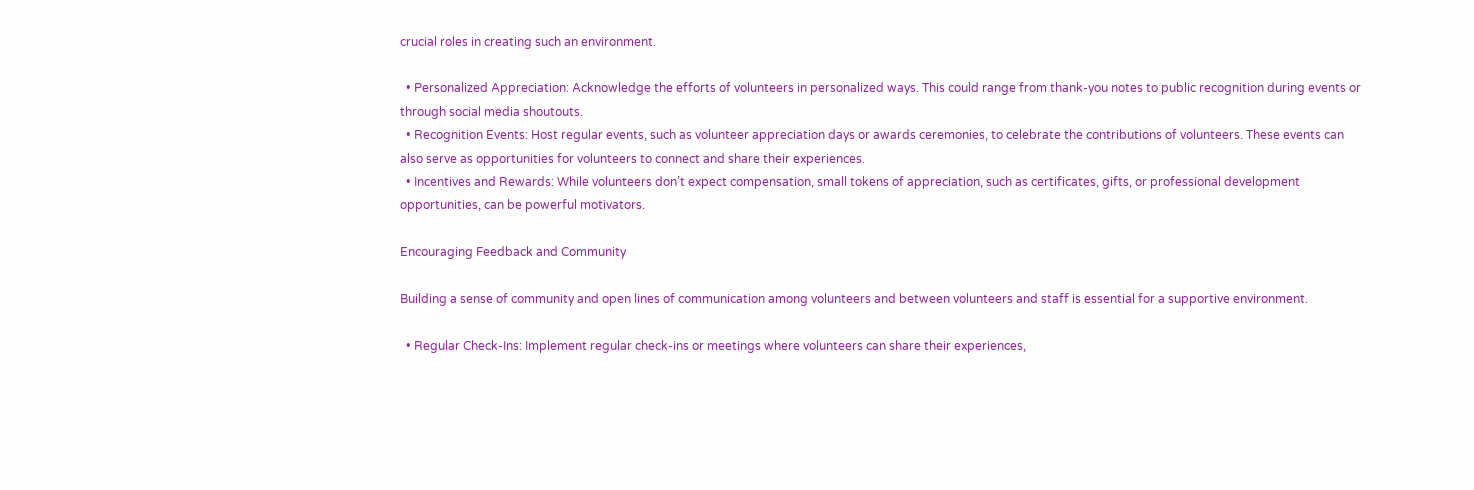crucial roles in creating such an environment.

  • Personalized Appreciation: Acknowledge the efforts of volunteers in personalized ways. This could range from thank-you notes to public recognition during events or through social media shoutouts.
  • Recognition Events: Host regular events, such as volunteer appreciation days or awards ceremonies, to celebrate the contributions of volunteers. These events can also serve as opportunities for volunteers to connect and share their experiences.
  • Incentives and Rewards: While volunteers don’t expect compensation, small tokens of appreciation, such as certificates, gifts, or professional development opportunities, can be powerful motivators.

Encouraging Feedback and Community

Building a sense of community and open lines of communication among volunteers and between volunteers and staff is essential for a supportive environment.

  • Regular Check-Ins: Implement regular check-ins or meetings where volunteers can share their experiences,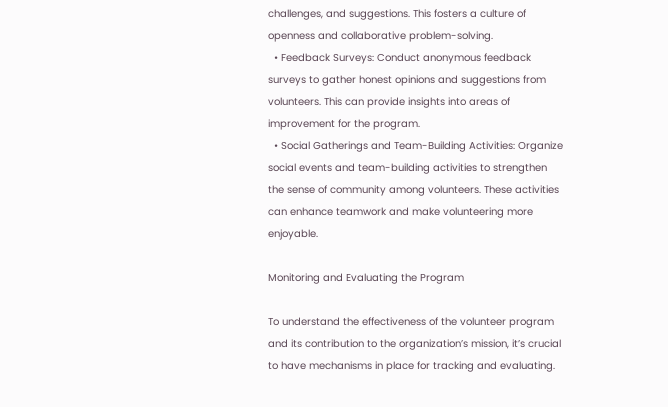challenges, and suggestions. This fosters a culture of openness and collaborative problem-solving.
  • Feedback Surveys: Conduct anonymous feedback surveys to gather honest opinions and suggestions from volunteers. This can provide insights into areas of improvement for the program.
  • Social Gatherings and Team-Building Activities: Organize social events and team-building activities to strengthen the sense of community among volunteers. These activities can enhance teamwork and make volunteering more enjoyable.

Monitoring and Evaluating the Program

To understand the effectiveness of the volunteer program and its contribution to the organization’s mission, it’s crucial to have mechanisms in place for tracking and evaluating.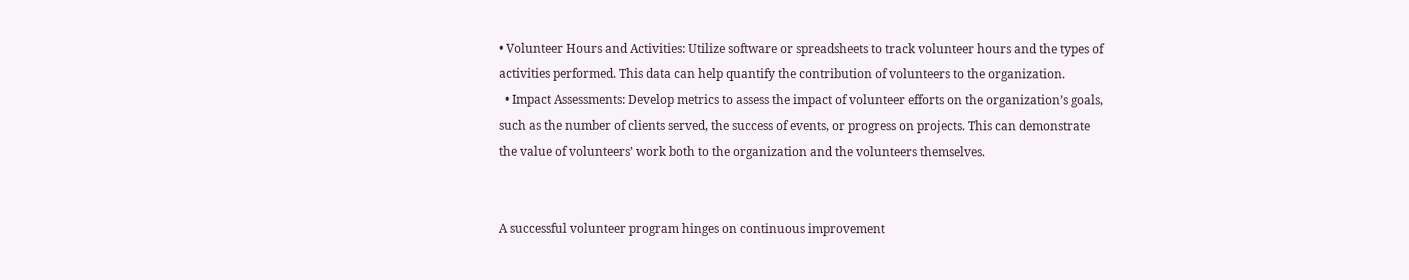• Volunteer Hours and Activities: Utilize software or spreadsheets to track volunteer hours and the types of activities performed. This data can help quantify the contribution of volunteers to the organization.
  • Impact Assessments: Develop metrics to assess the impact of volunteer efforts on the organization’s goals, such as the number of clients served, the success of events, or progress on projects. This can demonstrate the value of volunteers’ work both to the organization and the volunteers themselves.


A successful volunteer program hinges on continuous improvement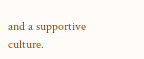and a supportive culture.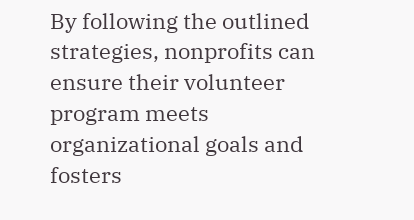By following the outlined strategies, nonprofits can ensure their volunteer program meets organizational goals and fosters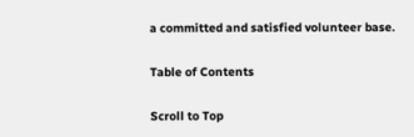a committed and satisfied volunteer base.

Table of Contents

Scroll to Top